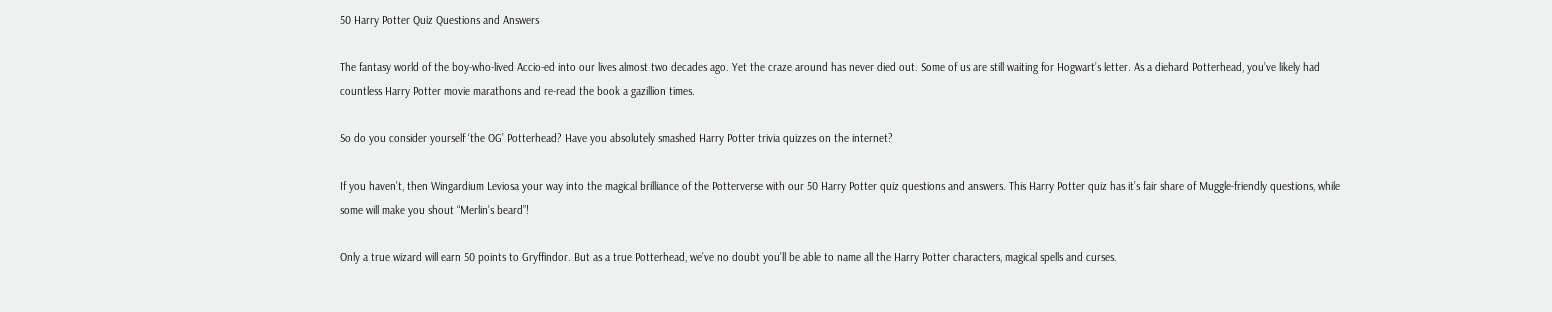50 Harry Potter Quiz Questions and Answers

The fantasy world of the boy-who-lived Accio-ed into our lives almost two decades ago. Yet the craze around has never died out. Some of us are still waiting for Hogwart’s letter. As a diehard Potterhead, you’ve likely had countless Harry Potter movie marathons and re-read the book a gazillion times.

So do you consider yourself ‘the OG’ Potterhead? Have you absolutely smashed Harry Potter trivia quizzes on the internet?

If you haven’t, then Wingardium Leviosa your way into the magical brilliance of the Potterverse with our 50 Harry Potter quiz questions and answers. This Harry Potter quiz has it’s fair share of Muggle-friendly questions, while some will make you shout “Merlin’s beard”!

Only a true wizard will earn 50 points to Gryffindor. But as a true Potterhead, we’ve no doubt you’ll be able to name all the Harry Potter characters, magical spells and curses.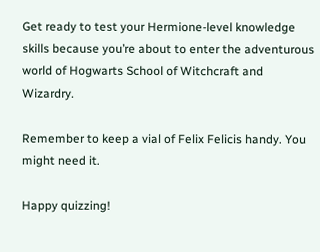Get ready to test your Hermione-level knowledge skills because you’re about to enter the adventurous world of Hogwarts School of Witchcraft and Wizardry.

Remember to keep a vial of Felix Felicis handy. You might need it.

Happy quizzing!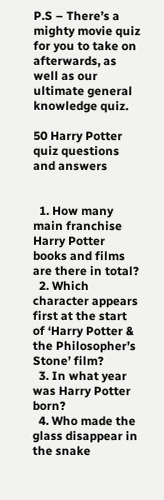P.S – There’s a mighty movie quiz for you to take on afterwards, as well as our ultimate general knowledge quiz.

50 Harry Potter quiz questions and answers


  1. How many main franchise Harry Potter books and films are there in total?
  2. Which character appears first at the start of ‘Harry Potter & the Philosopher’s Stone’ film?
  3. In what year was Harry Potter born?
  4. Who made the glass disappear in the snake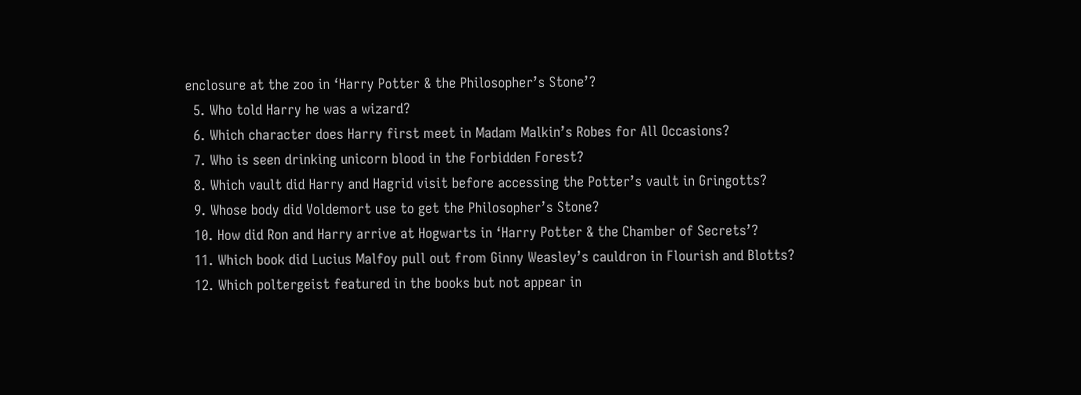enclosure at the zoo in ‘Harry Potter & the Philosopher’s Stone’?
  5. Who told Harry he was a wizard?
  6. Which character does Harry first meet in Madam Malkin’s Robes for All Occasions?
  7. Who is seen drinking unicorn blood in the Forbidden Forest?
  8. Which vault did Harry and Hagrid visit before accessing the Potter’s vault in Gringotts?
  9. Whose body did Voldemort use to get the Philosopher’s Stone?
  10. How did Ron and Harry arrive at Hogwarts in ‘Harry Potter & the Chamber of Secrets’?
  11. Which book did Lucius Malfoy pull out from Ginny Weasley’s cauldron in Flourish and Blotts?
  12. Which poltergeist featured in the books but not appear in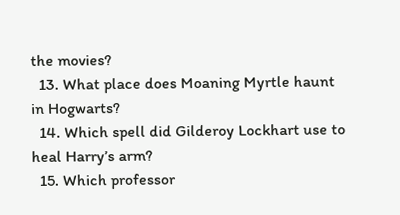the movies?
  13. What place does Moaning Myrtle haunt in Hogwarts?
  14. Which spell did Gilderoy Lockhart use to heal Harry’s arm?
  15. Which professor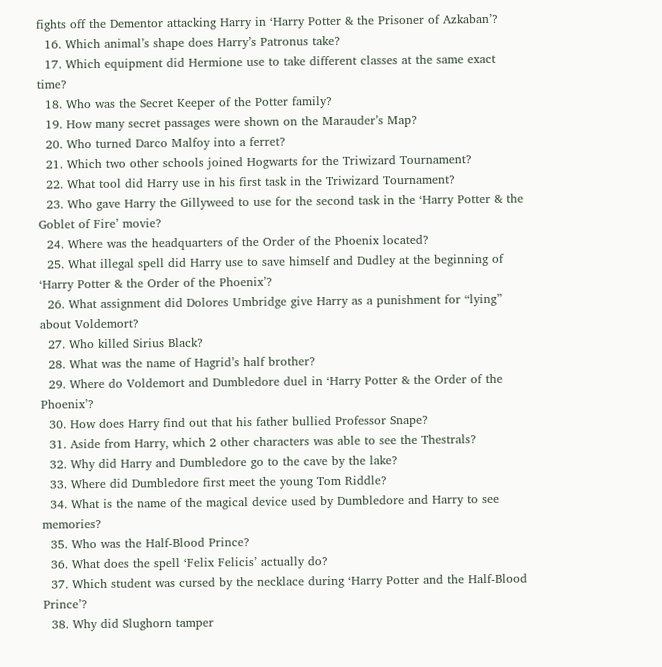fights off the Dementor attacking Harry in ‘Harry Potter & the Prisoner of Azkaban’?
  16. Which animal’s shape does Harry’s Patronus take?
  17. Which equipment did Hermione use to take different classes at the same exact time?
  18. Who was the Secret Keeper of the Potter family?
  19. How many secret passages were shown on the Marauder’s Map?
  20. Who turned Darco Malfoy into a ferret?
  21. Which two other schools joined Hogwarts for the Triwizard Tournament?
  22. What tool did Harry use in his first task in the Triwizard Tournament?
  23. Who gave Harry the Gillyweed to use for the second task in the ‘Harry Potter & the Goblet of Fire’ movie?
  24. Where was the headquarters of the Order of the Phoenix located?
  25. What illegal spell did Harry use to save himself and Dudley at the beginning of ‘Harry Potter & the Order of the Phoenix’?
  26. What assignment did Dolores Umbridge give Harry as a punishment for “lying” about Voldemort?
  27. Who killed Sirius Black?
  28. What was the name of Hagrid’s half brother?
  29. Where do Voldemort and Dumbledore duel in ‘Harry Potter & the Order of the Phoenix’?
  30. How does Harry find out that his father bullied Professor Snape?
  31. Aside from Harry, which 2 other characters was able to see the Thestrals?
  32. Why did Harry and Dumbledore go to the cave by the lake?
  33. Where did Dumbledore first meet the young Tom Riddle?
  34. What is the name of the magical device used by Dumbledore and Harry to see memories?
  35. Who was the Half-Blood Prince?
  36. What does the spell ‘Felix Felicis’ actually do?
  37. Which student was cursed by the necklace during ‘Harry Potter and the Half-Blood Prince’?
  38. Why did Slughorn tamper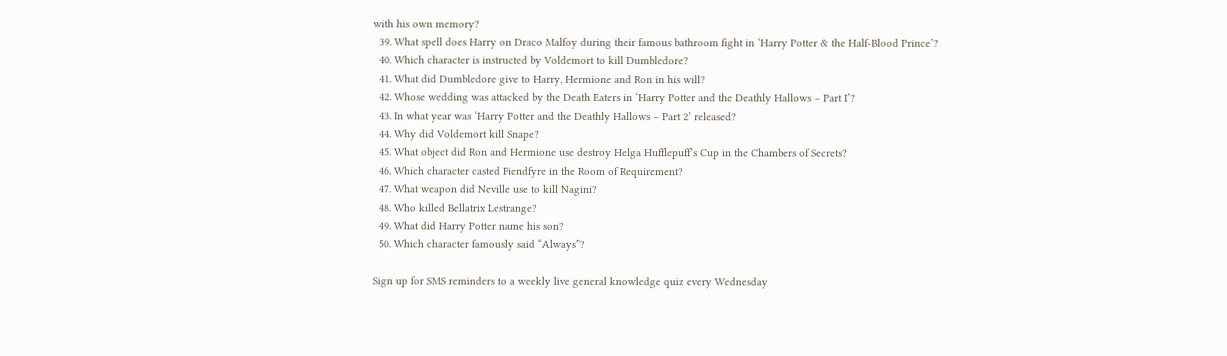with his own memory?
  39. What spell does Harry on Draco Malfoy during their famous bathroom fight in ‘Harry Potter & the Half-Blood Prince’?
  40. Which character is instructed by Voldemort to kill Dumbledore?
  41. What did Dumbledore give to Harry, Hermione and Ron in his will?
  42. Whose wedding was attacked by the Death Eaters in ‘Harry Potter and the Deathly Hallows – Part I’?
  43. In what year was ‘Harry Potter and the Deathly Hallows – Part 2’ released?
  44. Why did Voldemort kill Snape?
  45. What object did Ron and Hermione use destroy Helga Hufflepuff’s Cup in the Chambers of Secrets?
  46. Which character casted Fiendfyre in the Room of Requirement?
  47. What weapon did Neville use to kill Nagini?
  48. Who killed Bellatrix Lestrange?
  49. What did Harry Potter name his son?
  50. Which character famously said “Always”?

Sign up for SMS reminders to a weekly live general knowledge quiz every Wednesday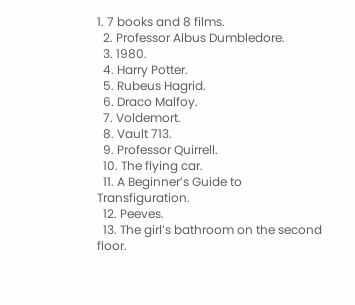1. 7 books and 8 films.
  2. Professor Albus Dumbledore.
  3. 1980.
  4. Harry Potter.
  5. Rubeus Hagrid.
  6. Draco Malfoy.
  7. Voldemort.
  8. Vault 713.
  9. Professor Quirrell.
  10. The flying car.
  11. A Beginner’s Guide to Transfiguration.
  12. Peeves.
  13. The girl’s bathroom on the second floor.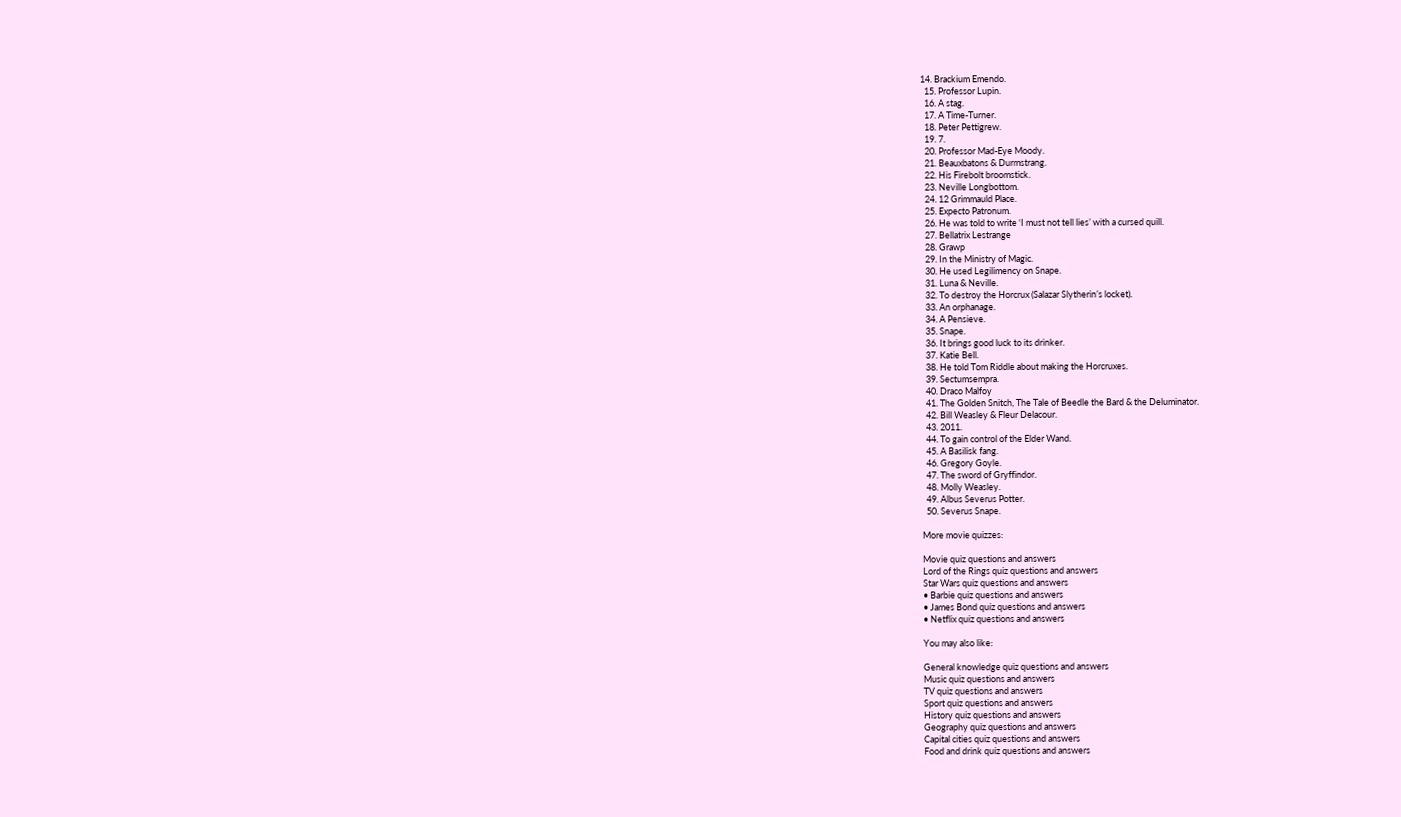14. Brackium Emendo.
  15. Professor Lupin.
  16. A stag.
  17. A Time-Turner.
  18. Peter Pettigrew.
  19. 7.
  20. Professor Mad-Eye Moody.
  21. Beauxbatons & Durmstrang.
  22. His Firebolt broomstick.
  23. Neville Longbottom.
  24. 12 Grimmauld Place.
  25. Expecto Patronum.
  26. He was told to write ‘I must not tell lies’ with a cursed quill.
  27. Bellatrix Lestrange
  28. Grawp
  29. In the Ministry of Magic.
  30. He used Legilimency on Snape.
  31. Luna & Neville.
  32. To destroy the Horcrux (Salazar Slytherin’s locket).
  33. An orphanage.
  34. A Pensieve.
  35. Snape.
  36. It brings good luck to its drinker.
  37. Katie Bell.
  38. He told Tom Riddle about making the Horcruxes.
  39. Sectumsempra.
  40. Draco Malfoy
  41. The Golden Snitch, The Tale of Beedle the Bard & the Deluminator.
  42. Bill Weasley & Fleur Delacour.
  43. 2011.
  44. To gain control of the Elder Wand.
  45. A Basilisk fang.
  46. Gregory Goyle.
  47. The sword of Gryffindor.
  48. Molly Weasley.
  49. Albus Severus Potter.
  50. Severus Snape.

More movie quizzes:

Movie quiz questions and answers
Lord of the Rings quiz questions and answers
Star Wars quiz questions and answers
• Barbie quiz questions and answers
• James Bond quiz questions and answers
• Netflix quiz questions and answers

You may also like:

General knowledge quiz questions and answers
Music quiz questions and answers
TV quiz questions and answers
Sport quiz questions and answers
History quiz questions and answers
Geography quiz questions and answers
Capital cities quiz questions and answers
Food and drink quiz questions and answers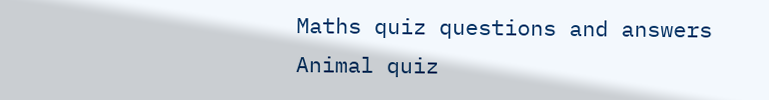Maths quiz questions and answers
Animal quiz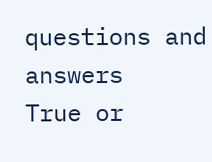questions and answers
True or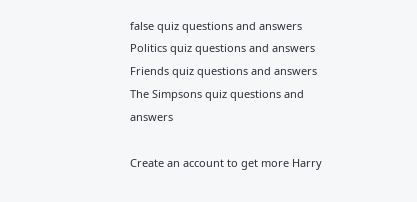false quiz questions and answers
Politics quiz questions and answers
Friends quiz questions and answers
The Simpsons quiz questions and answers

Create an account to get more Harry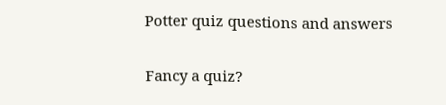Potter quiz questions and answers

Fancy a quiz?